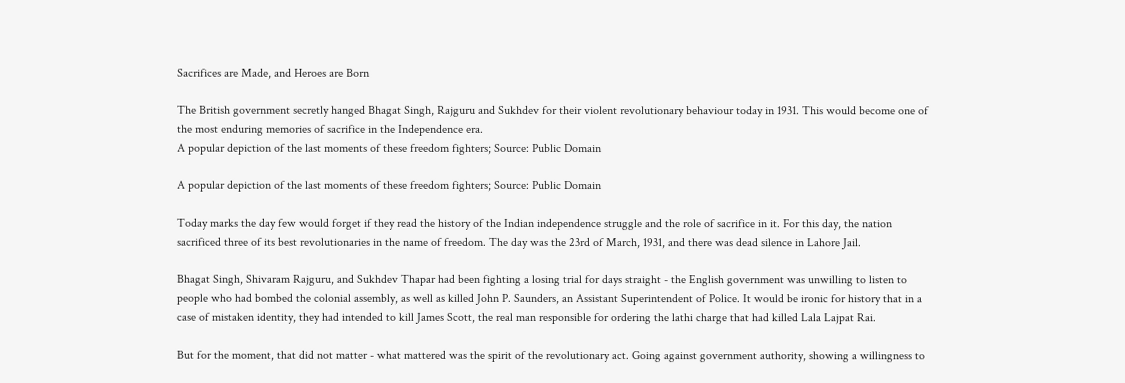Sacrifices are Made, and Heroes are Born

The British government secretly hanged Bhagat Singh, Rajguru and Sukhdev for their violent revolutionary behaviour today in 1931. This would become one of the most enduring memories of sacrifice in the Independence era.
A popular depiction of the last moments of these freedom fighters; Source: Public Domain

A popular depiction of the last moments of these freedom fighters; Source: Public Domain

Today marks the day few would forget if they read the history of the Indian independence struggle and the role of sacrifice in it. For this day, the nation sacrificed three of its best revolutionaries in the name of freedom. The day was the 23rd of March, 1931, and there was dead silence in Lahore Jail.

Bhagat Singh, Shivaram Rajguru, and Sukhdev Thapar had been fighting a losing trial for days straight - the English government was unwilling to listen to people who had bombed the colonial assembly, as well as killed John P. Saunders, an Assistant Superintendent of Police. It would be ironic for history that in a case of mistaken identity, they had intended to kill James Scott, the real man responsible for ordering the lathi charge that had killed Lala Lajpat Rai.

But for the moment, that did not matter - what mattered was the spirit of the revolutionary act. Going against government authority, showing a willingness to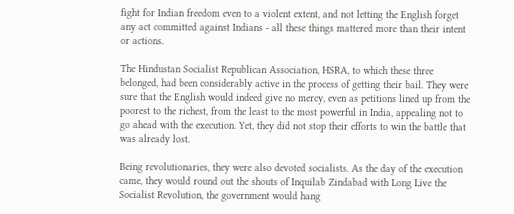fight for Indian freedom even to a violent extent, and not letting the English forget any act committed against Indians - all these things mattered more than their intent or actions.

The Hindustan Socialist Republican Association, HSRA, to which these three belonged, had been considerably active in the process of getting their bail. They were sure that the English would indeed give no mercy, even as petitions lined up from the poorest to the richest, from the least to the most powerful in India, appealing not to go ahead with the execution. Yet, they did not stop their efforts to win the battle that was already lost.

Being revolutionaries, they were also devoted socialists. As the day of the execution came, they would round out the shouts of Inquilab Zindabad with Long Live the Socialist Revolution, the government would hang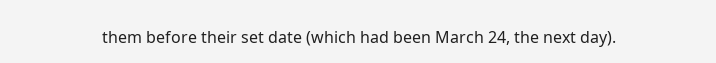them before their set date (which had been March 24, the next day).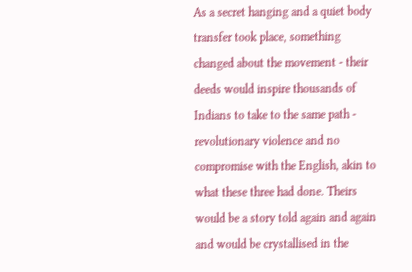As a secret hanging and a quiet body transfer took place, something changed about the movement - their deeds would inspire thousands of Indians to take to the same path - revolutionary violence and no compromise with the English, akin to what these three had done. Theirs would be a story told again and again and would be crystallised in the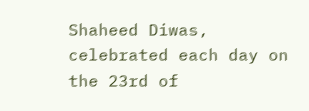Shaheed Diwas, celebrated each day on the 23rd of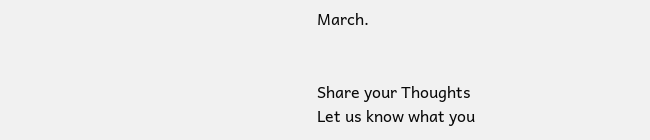March.


Share your Thoughts
Let us know what you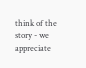think of the story - we appreciate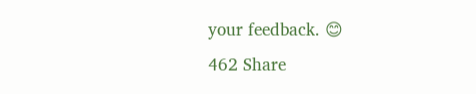your feedback. 😊
462 Share